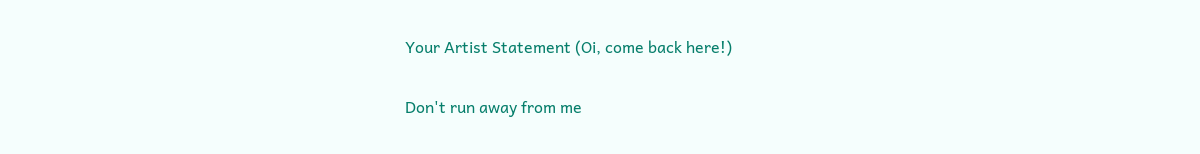Your Artist Statement (Oi, come back here!)

Don't run away from me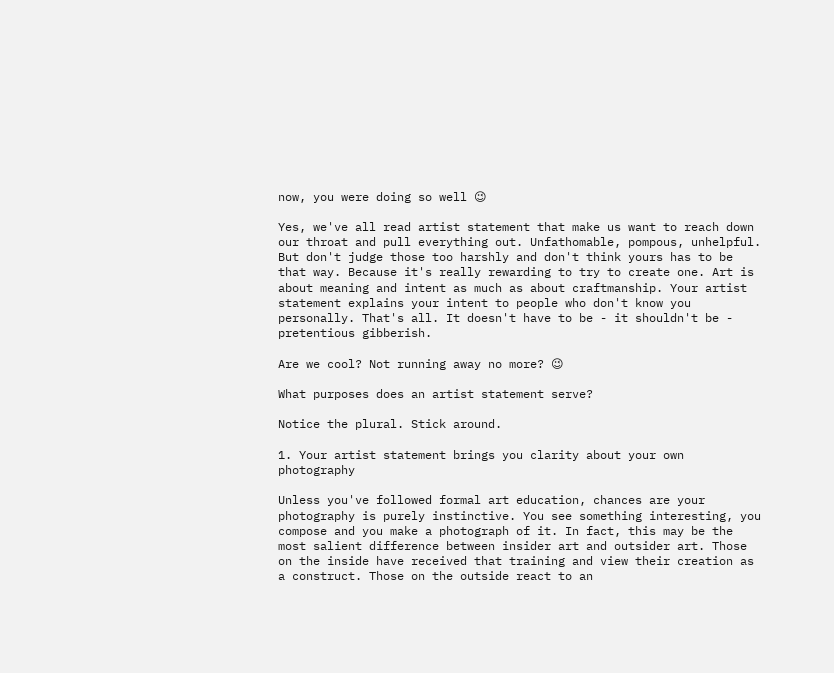now, you were doing so well 😉

Yes, we've all read artist statement that make us want to reach down our throat and pull everything out. Unfathomable, pompous, unhelpful. But don't judge those too harshly and don't think yours has to be that way. Because it's really rewarding to try to create one. Art is about meaning and intent as much as about craftmanship. Your artist statement explains your intent to people who don't know you personally. That's all. It doesn't have to be - it shouldn't be - pretentious gibberish.

Are we cool? Not running away no more? 😉

What purposes does an artist statement serve?

Notice the plural. Stick around.

1. Your artist statement brings you clarity about your own photography

Unless you've followed formal art education, chances are your photography is purely instinctive. You see something interesting, you compose and you make a photograph of it. In fact, this may be the most salient difference between insider art and outsider art. Those on the inside have received that training and view their creation as a construct. Those on the outside react to an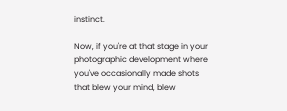instinct.

Now, if you're at that stage in your photographic development where you've occasionally made shots that blew your mind, blew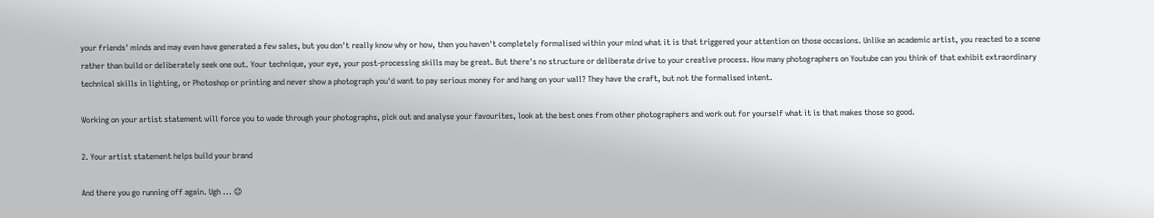your friends' minds and may even have generated a few sales, but you don't really know why or how, then you haven't completely formalised within your mind what it is that triggered your attention on those occasions. Unlike an academic artist, you reacted to a scene rather than build or deliberately seek one out. Your technique, your eye, your post-processing skills may be great. But there's no structure or deliberate drive to your creative process. How many photographers on Youtube can you think of that exhibit extraordinary technical skills in lighting, or Photoshop or printing and never show a photograph you'd want to pay serious money for and hang on your wall? They have the craft, but not the formalised intent.

Working on your artist statement will force you to wade through your photographs, pick out and analyse your favourites, look at the best ones from other photographers and work out for yourself what it is that makes those so good.

2. Your artist statement helps build your brand

And there you go running off again. Ugh ... 😉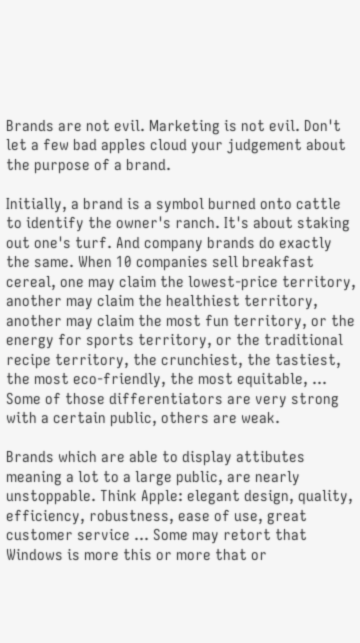Brands are not evil. Marketing is not evil. Don't let a few bad apples cloud your judgement about the purpose of a brand.

Initially, a brand is a symbol burned onto cattle to identify the owner's ranch. It's about staking out one's turf. And company brands do exactly the same. When 10 companies sell breakfast cereal, one may claim the lowest-price territory, another may claim the healthiest territory, another may claim the most fun territory, or the energy for sports territory, or the traditional recipe territory, the crunchiest, the tastiest, the most eco-friendly, the most equitable, ... Some of those differentiators are very strong with a certain public, others are weak.

Brands which are able to display attibutes meaning a lot to a large public, are nearly unstoppable. Think Apple: elegant design, quality, efficiency, robustness, ease of use, great customer service ... Some may retort that Windows is more this or more that or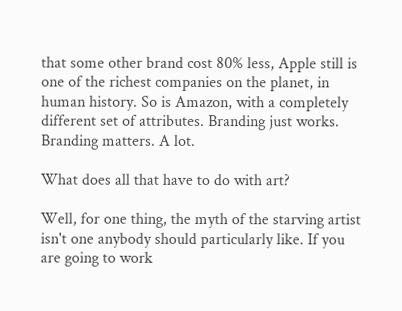that some other brand cost 80% less, Apple still is one of the richest companies on the planet, in human history. So is Amazon, with a completely different set of attributes. Branding just works. Branding matters. A lot.

What does all that have to do with art?

Well, for one thing, the myth of the starving artist isn't one anybody should particularly like. If you are going to work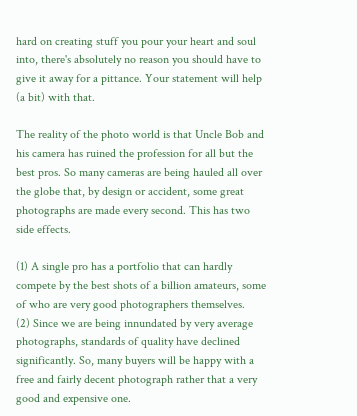hard on creating stuff you pour your heart and soul into, there's absolutely no reason you should have to give it away for a pittance. Your statement will help (a bit) with that.

The reality of the photo world is that Uncle Bob and his camera has ruined the profession for all but the best pros. So many cameras are being hauled all over the globe that, by design or accident, some great photographs are made every second. This has two side effects.

(1) A single pro has a portfolio that can hardly compete by the best shots of a billion amateurs, some of who are very good photographers themselves.
(2) Since we are being innundated by very average photographs, standards of quality have declined significantly. So, many buyers will be happy with a free and fairly decent photograph rather that a very good and expensive one.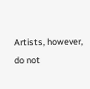Artists, however, do not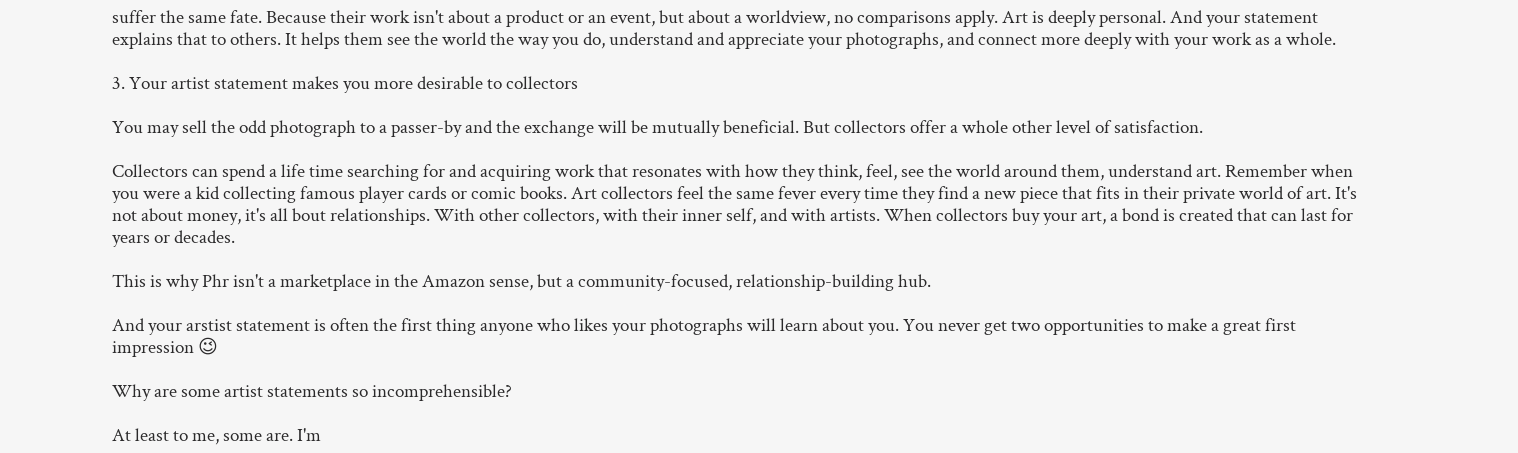suffer the same fate. Because their work isn't about a product or an event, but about a worldview, no comparisons apply. Art is deeply personal. And your statement explains that to others. It helps them see the world the way you do, understand and appreciate your photographs, and connect more deeply with your work as a whole.

3. Your artist statement makes you more desirable to collectors

You may sell the odd photograph to a passer-by and the exchange will be mutually beneficial. But collectors offer a whole other level of satisfaction.

Collectors can spend a life time searching for and acquiring work that resonates with how they think, feel, see the world around them, understand art. Remember when you were a kid collecting famous player cards or comic books. Art collectors feel the same fever every time they find a new piece that fits in their private world of art. It's not about money, it's all bout relationships. With other collectors, with their inner self, and with artists. When collectors buy your art, a bond is created that can last for years or decades.

This is why Phr isn't a marketplace in the Amazon sense, but a community-focused, relationship-building hub.

And your arstist statement is often the first thing anyone who likes your photographs will learn about you. You never get two opportunities to make a great first impression 😉

Why are some artist statements so incomprehensible?

At least to me, some are. I'm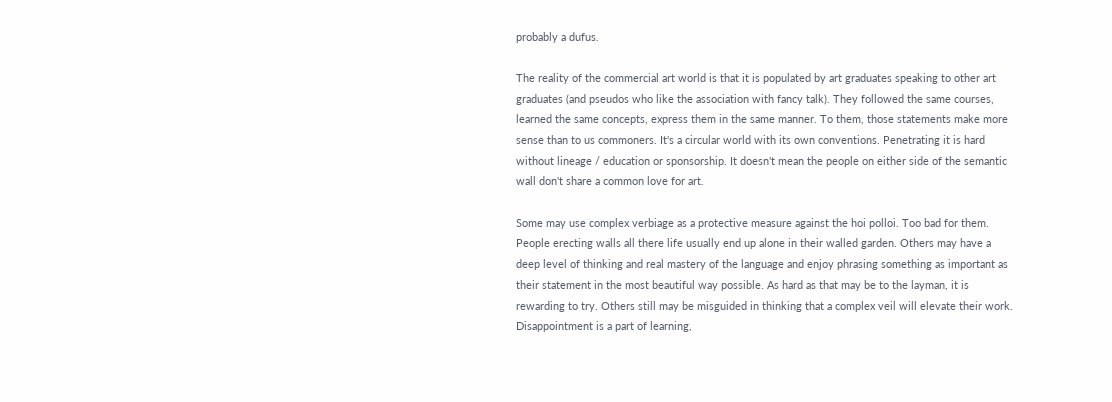probably a dufus.

The reality of the commercial art world is that it is populated by art graduates speaking to other art graduates (and pseudos who like the association with fancy talk). They followed the same courses, learned the same concepts, express them in the same manner. To them, those statements make more sense than to us commoners. It's a circular world with its own conventions. Penetrating it is hard without lineage / education or sponsorship. It doesn't mean the people on either side of the semantic wall don't share a common love for art.

Some may use complex verbiage as a protective measure against the hoi polloi. Too bad for them. People erecting walls all there life usually end up alone in their walled garden. Others may have a deep level of thinking and real mastery of the language and enjoy phrasing something as important as their statement in the most beautiful way possible. As hard as that may be to the layman, it is rewarding to try. Others still may be misguided in thinking that a complex veil will elevate their work. Disappointment is a part of learning,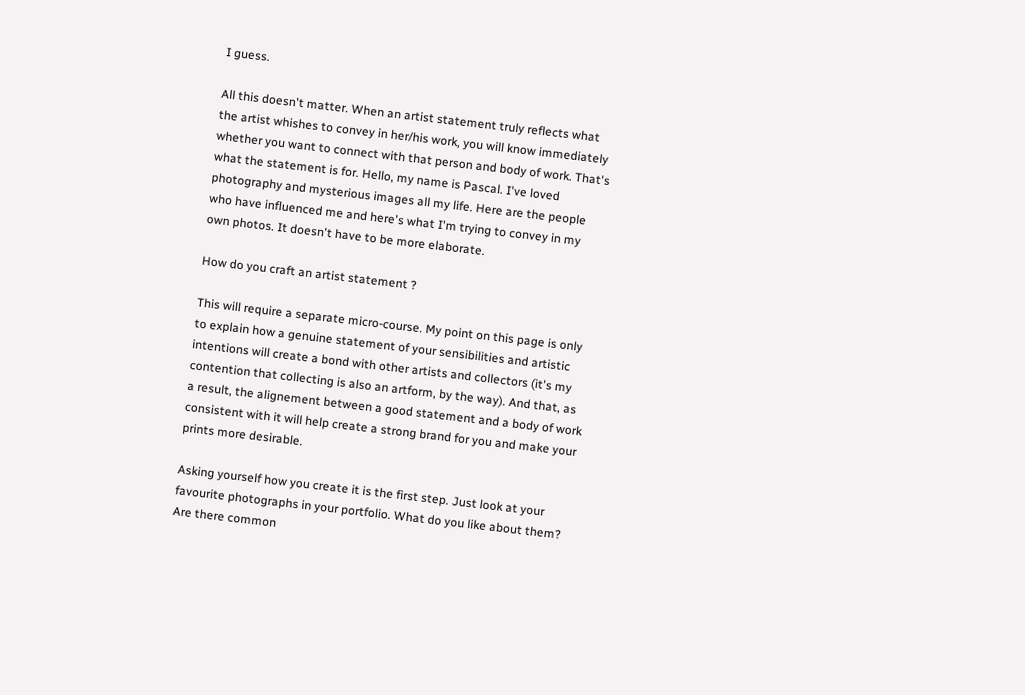I guess.

All this doesn't matter. When an artist statement truly reflects what the artist whishes to convey in her/his work, you will know immediately whether you want to connect with that person and body of work. That's what the statement is for. Hello, my name is Pascal. I've loved photography and mysterious images all my life. Here are the people who have influenced me and here's what I'm trying to convey in my own photos. It doesn't have to be more elaborate.

How do you craft an artist statement ?

This will require a separate micro-course. My point on this page is only to explain how a genuine statement of your sensibilities and artistic intentions will create a bond with other artists and collectors (it's my contention that collecting is also an artform, by the way). And that, as a result, the alignement between a good statement and a body of work consistent with it will help create a strong brand for you and make your prints more desirable.

Asking yourself how you create it is the first step. Just look at your favourite photographs in your portfolio. What do you like about them? Are there common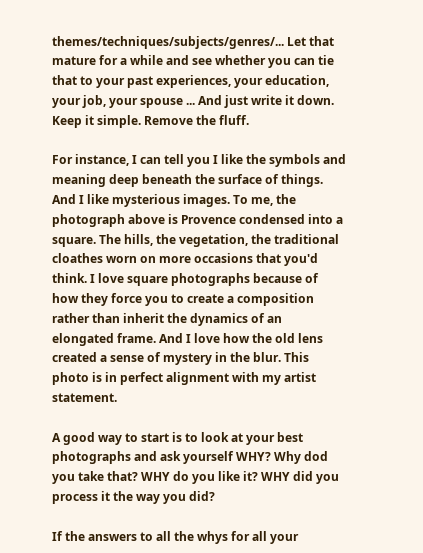themes/techniques/subjects/genres/... Let that mature for a while and see whether you can tie that to your past experiences, your education, your job, your spouse ... And just write it down. Keep it simple. Remove the fluff.

For instance, I can tell you I like the symbols and meaning deep beneath the surface of things. And I like mysterious images. To me, the photograph above is Provence condensed into a square. The hills, the vegetation, the traditional cloathes worn on more occasions that you'd think. I love square photographs because of how they force you to create a composition rather than inherit the dynamics of an elongated frame. And I love how the old lens created a sense of mystery in the blur. This photo is in perfect alignment with my artist statement.

A good way to start is to look at your best photographs and ask yourself WHY? Why dod you take that? WHY do you like it? WHY did you process it the way you did?

If the answers to all the whys for all your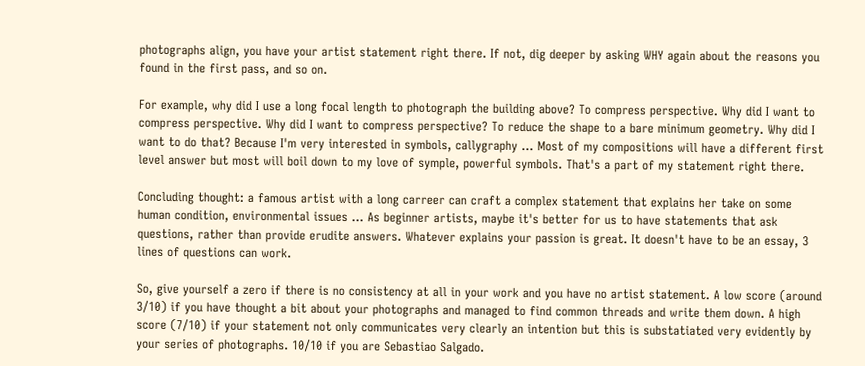photographs align, you have your artist statement right there. If not, dig deeper by asking WHY again about the reasons you found in the first pass, and so on.

For example, why did I use a long focal length to photograph the building above? To compress perspective. Why did I want to compress perspective. Why did I want to compress perspective? To reduce the shape to a bare minimum geometry. Why did I want to do that? Because I'm very interested in symbols, callygraphy ... Most of my compositions will have a different first level answer but most will boil down to my love of symple, powerful symbols. That's a part of my statement right there.

Concluding thought: a famous artist with a long carreer can craft a complex statement that explains her take on some human condition, environmental issues ... As beginner artists, maybe it's better for us to have statements that ask questions, rather than provide erudite answers. Whatever explains your passion is great. It doesn't have to be an essay, 3 lines of questions can work.

So, give yourself a zero if there is no consistency at all in your work and you have no artist statement. A low score (around 3/10) if you have thought a bit about your photographs and managed to find common threads and write them down. A high score (7/10) if your statement not only communicates very clearly an intention but this is substatiated very evidently by your series of photographs. 10/10 if you are Sebastiao Salgado.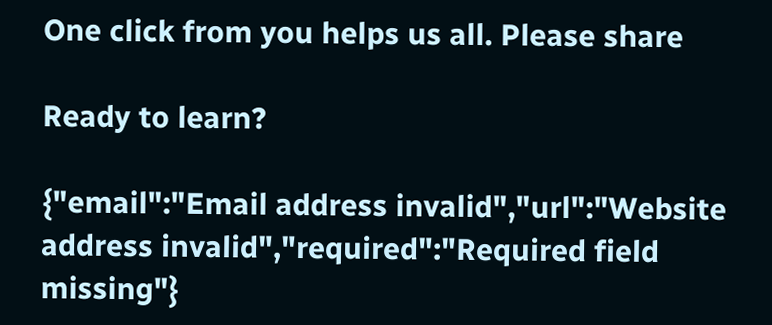One click from you helps us all. Please share

Ready to learn?

{"email":"Email address invalid","url":"Website address invalid","required":"Required field missing"}